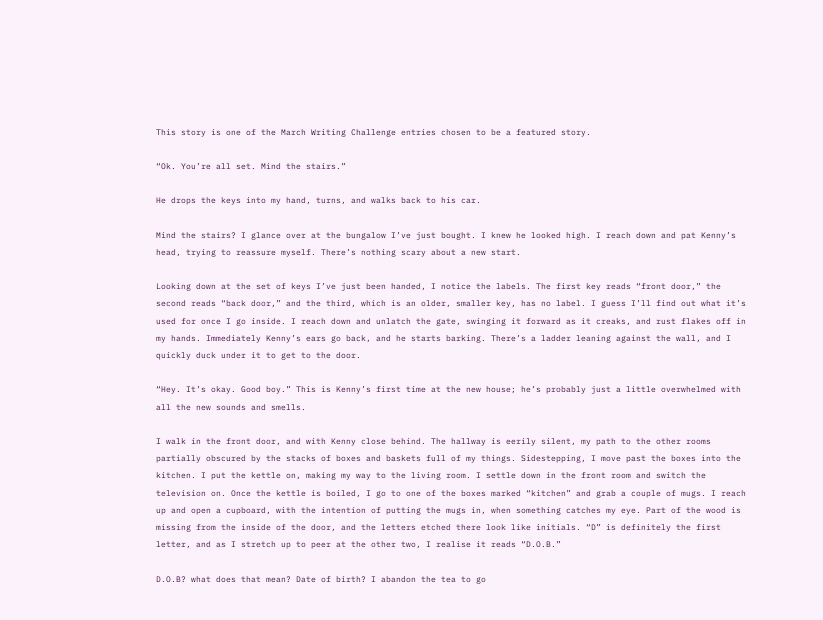This story is one of the March Writing Challenge entries chosen to be a featured story.

“Ok. You’re all set. Mind the stairs.”

He drops the keys into my hand, turns, and walks back to his car.

Mind the stairs? I glance over at the bungalow I’ve just bought. I knew he looked high. I reach down and pat Kenny’s head, trying to reassure myself. There’s nothing scary about a new start.

Looking down at the set of keys I’ve just been handed, I notice the labels. The first key reads “front door,” the second reads “back door,” and the third, which is an older, smaller key, has no label. I guess I’ll find out what it’s used for once I go inside. I reach down and unlatch the gate, swinging it forward as it creaks, and rust flakes off in my hands. Immediately Kenny’s ears go back, and he starts barking. There’s a ladder leaning against the wall, and I quickly duck under it to get to the door.

“Hey. It’s okay. Good boy.” This is Kenny’s first time at the new house; he’s probably just a little overwhelmed with all the new sounds and smells.

I walk in the front door, and with Kenny close behind. The hallway is eerily silent, my path to the other rooms partially obscured by the stacks of boxes and baskets full of my things. Sidestepping, I move past the boxes into the kitchen. I put the kettle on, making my way to the living room. I settle down in the front room and switch the television on. Once the kettle is boiled, I go to one of the boxes marked “kitchen” and grab a couple of mugs. I reach up and open a cupboard, with the intention of putting the mugs in, when something catches my eye. Part of the wood is missing from the inside of the door, and the letters etched there look like initials. “D” is definitely the first letter, and as I stretch up to peer at the other two, I realise it reads “D.O.B.”

D.O.B? what does that mean? Date of birth? I abandon the tea to go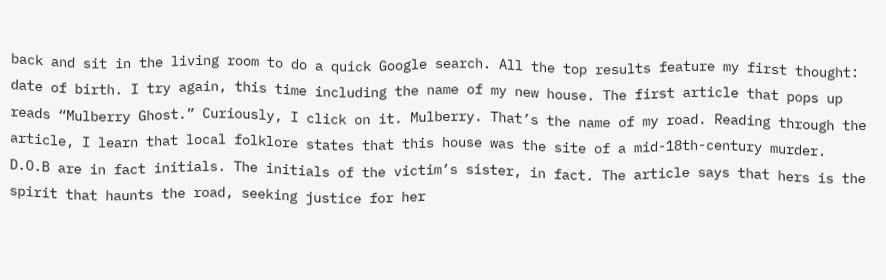back and sit in the living room to do a quick Google search. All the top results feature my first thought: date of birth. I try again, this time including the name of my new house. The first article that pops up reads “Mulberry Ghost.” Curiously, I click on it. Mulberry. That’s the name of my road. Reading through the article, I learn that local folklore states that this house was the site of a mid-18th-century murder. D.O.B are in fact initials. The initials of the victim’s sister, in fact. The article says that hers is the spirit that haunts the road, seeking justice for her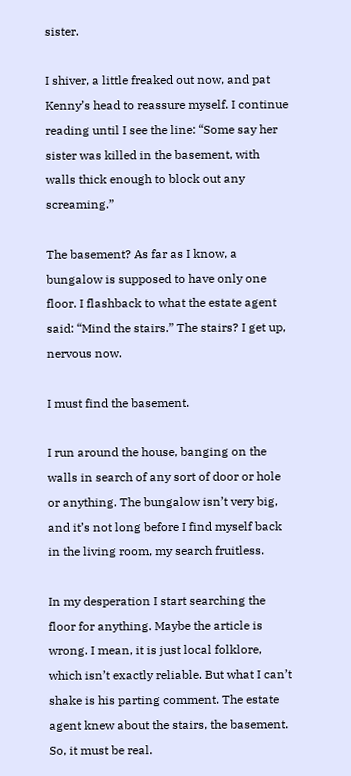sister.

I shiver, a little freaked out now, and pat Kenny’s head to reassure myself. I continue reading until I see the line: “Some say her sister was killed in the basement, with walls thick enough to block out any screaming.”

The basement? As far as I know, a bungalow is supposed to have only one floor. I flashback to what the estate agent said: “Mind the stairs.” The stairs? I get up, nervous now.

I must find the basement.

I run around the house, banging on the walls in search of any sort of door or hole or anything. The bungalow isn’t very big, and it’s not long before I find myself back in the living room, my search fruitless.

In my desperation I start searching the floor for anything. Maybe the article is wrong. I mean, it is just local folklore, which isn’t exactly reliable. But what I can’t shake is his parting comment. The estate agent knew about the stairs, the basement. So, it must be real.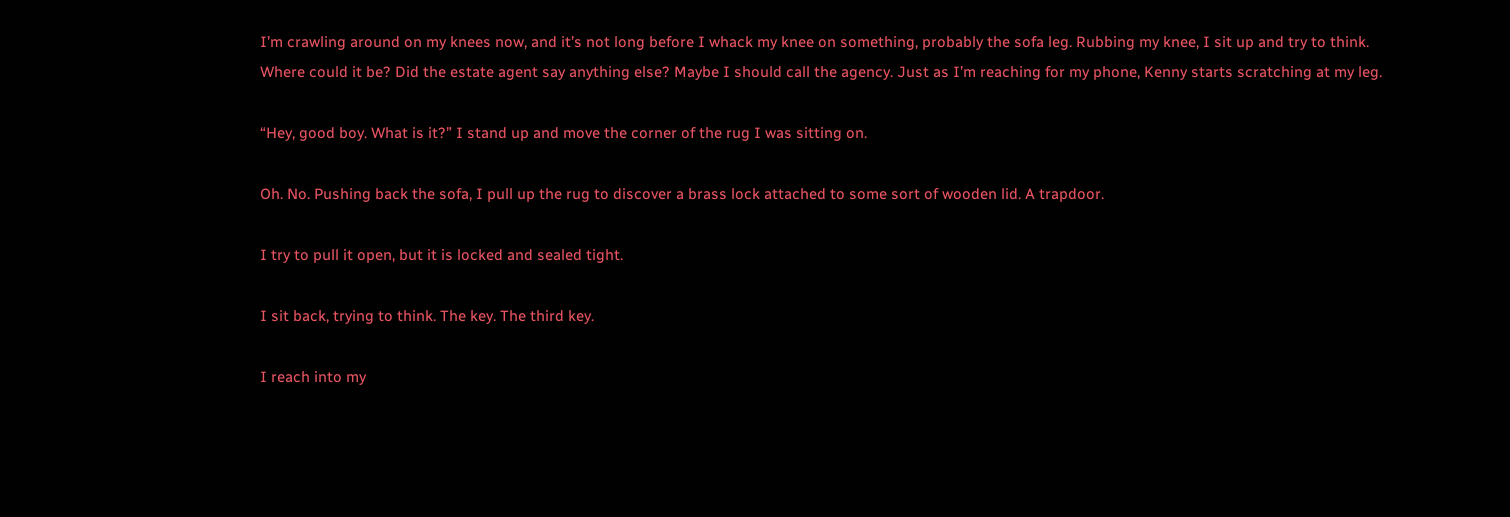I’m crawling around on my knees now, and it’s not long before I whack my knee on something, probably the sofa leg. Rubbing my knee, I sit up and try to think. Where could it be? Did the estate agent say anything else? Maybe I should call the agency. Just as I’m reaching for my phone, Kenny starts scratching at my leg.

“Hey, good boy. What is it?” I stand up and move the corner of the rug I was sitting on.

Oh. No. Pushing back the sofa, I pull up the rug to discover a brass lock attached to some sort of wooden lid. A trapdoor.

I try to pull it open, but it is locked and sealed tight.

I sit back, trying to think. The key. The third key.

I reach into my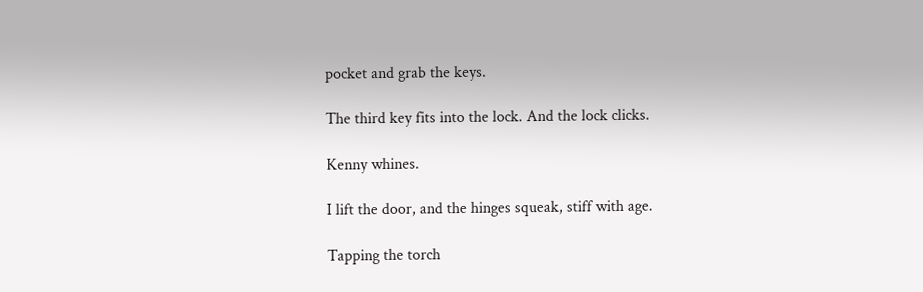pocket and grab the keys.

The third key fits into the lock. And the lock clicks.

Kenny whines.

I lift the door, and the hinges squeak, stiff with age.

Tapping the torch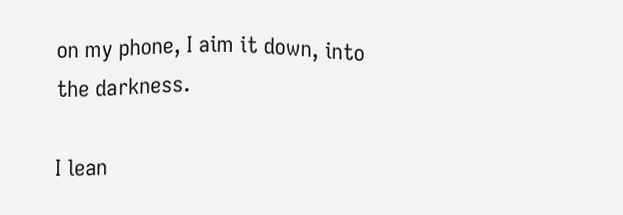on my phone, I aim it down, into the darkness.

I lean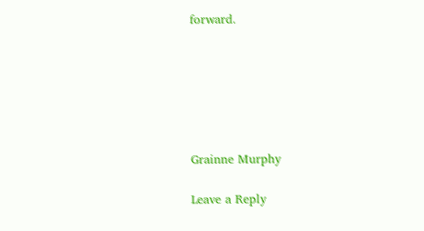forward.






Grainne Murphy

Leave a Reply